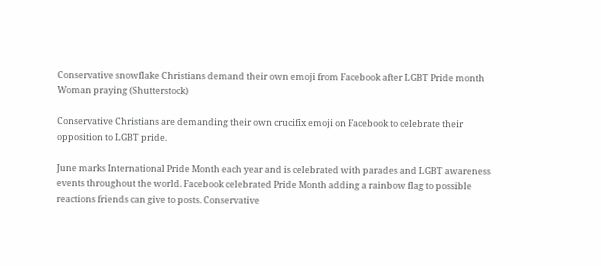Conservative snowflake Christians demand their own emoji from Facebook after LGBT Pride month
Woman praying (Shutterstock)

Conservative Christians are demanding their own crucifix emoji on Facebook to celebrate their opposition to LGBT pride.

June marks International Pride Month each year and is celebrated with parades and LGBT awareness events throughout the world. Facebook celebrated Pride Month adding a rainbow flag to possible reactions friends can give to posts. Conservative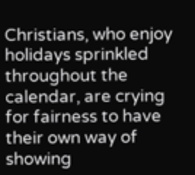Christians, who enjoy holidays sprinkled throughout the calendar, are crying for fairness to have their own way of showing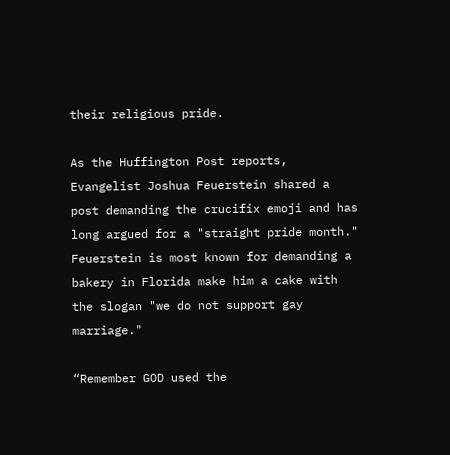their religious pride.

As the Huffington Post reports, Evangelist Joshua Feuerstein shared a post demanding the crucifix emoji and has long argued for a "straight pride month." Feuerstein is most known for demanding a bakery in Florida make him a cake with the slogan "we do not support gay marriage."

“Remember GOD used the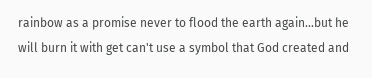rainbow as a promise never to flood the earth again...but he will burn it with get can't use a symbol that God created and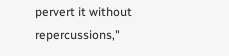pervert it without repercussions,"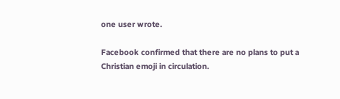one user wrote.

Facebook confirmed that there are no plans to put a Christian emoji in circulation.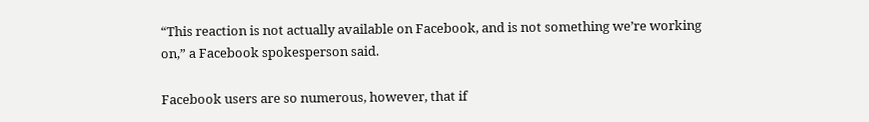“This reaction is not actually available on Facebook, and is not something we’re working on,” a Facebook spokesperson said.

Facebook users are so numerous, however, that if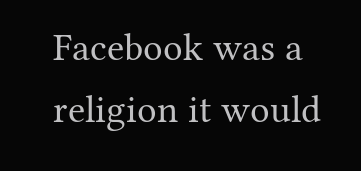Facebook was a religion it would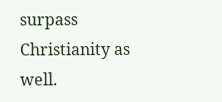surpass Christianity as well.